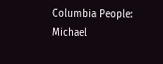Columbia People: Michael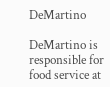DeMartino

DeMartino is responsible for food service at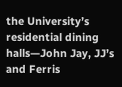the University’s residential dining halls—John Jay, JJ’s and Ferris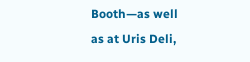Booth—as well as at Uris Deli,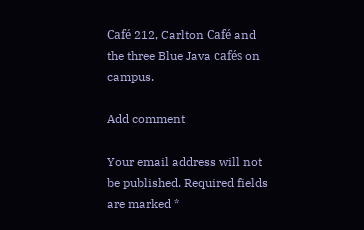Café 212, Carlton Café and the three Blue Java cafés on campus.

Add comment

Your email address will not be published. Required fields are marked *